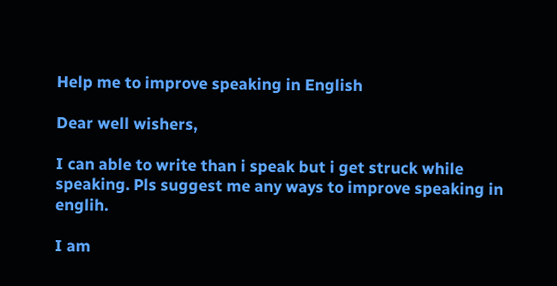Help me to improve speaking in English

Dear well wishers,

I can able to write than i speak but i get struck while speaking. Pls suggest me any ways to improve speaking in englih.

I am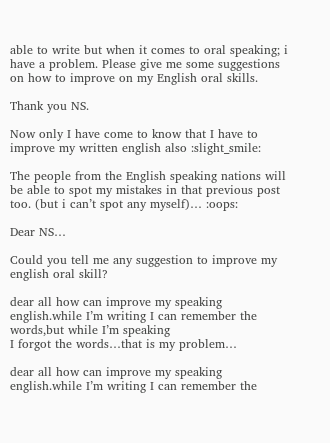able to write but when it comes to oral speaking; i have a problem. Please give me some suggestions on how to improve on my English oral skills.

Thank you NS.

Now only I have come to know that I have to improve my written english also :slight_smile:

The people from the English speaking nations will be able to spot my mistakes in that previous post too. (but i can’t spot any myself)… :oops:

Dear NS…

Could you tell me any suggestion to improve my english oral skill?

dear all how can improve my speaking english.while I’m writing I can remember the words,but while I’m speaking
I forgot the words…that is my problem…

dear all how can improve my speaking english.while I’m writing I can remember the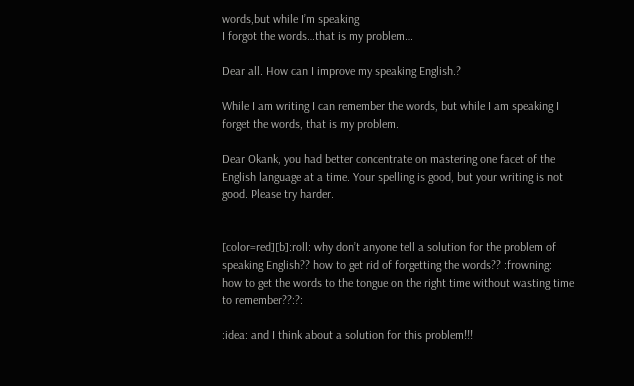words,but while I’m speaking
I forgot the words…that is my problem…

Dear all. How can I improve my speaking English.?

While I am writing I can remember the words, but while I am speaking I forget the words, that is my problem.

Dear Okank, you had better concentrate on mastering one facet of the English language at a time. Your spelling is good, but your writing is not good. Please try harder.


[color=red][b]:roll: why don’t anyone tell a solution for the problem of speaking English?? how to get rid of forgetting the words?? :frowning:
how to get the words to the tongue on the right time without wasting time to remember??:?:

:idea: and I think about a solution for this problem!!!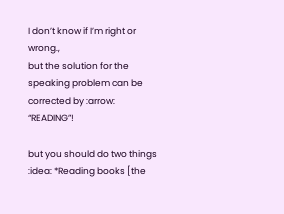I don’t know if I’m right or wrong.,
but the solution for the speaking problem can be corrected by :arrow: “READING”!

but you should do two things
:idea: *Reading books [the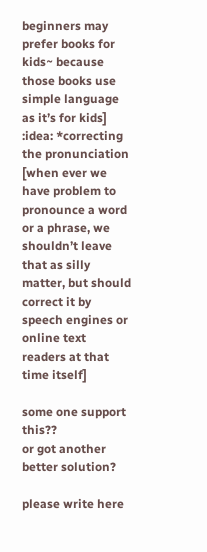beginners may prefer books for kids~ because those books use simple language as it’s for kids]
:idea: *correcting the pronunciation [when ever we have problem to pronounce a word or a phrase, we shouldn’t leave that as silly matter, but should correct it by speech engines or online text readers at that time itself]

some one support this??
or got another better solution?

please write here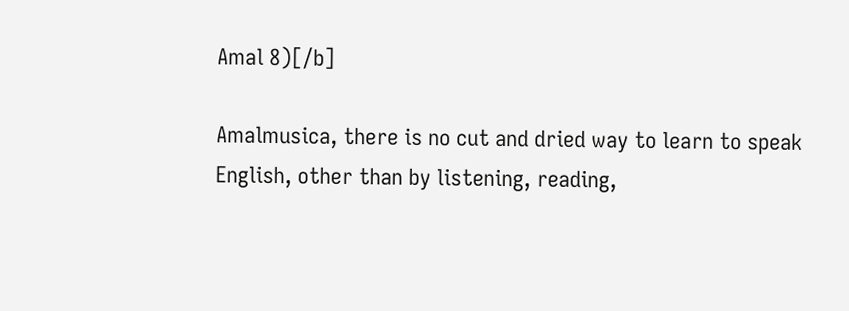Amal 8)[/b]

Amalmusica, there is no cut and dried way to learn to speak English, other than by listening, reading,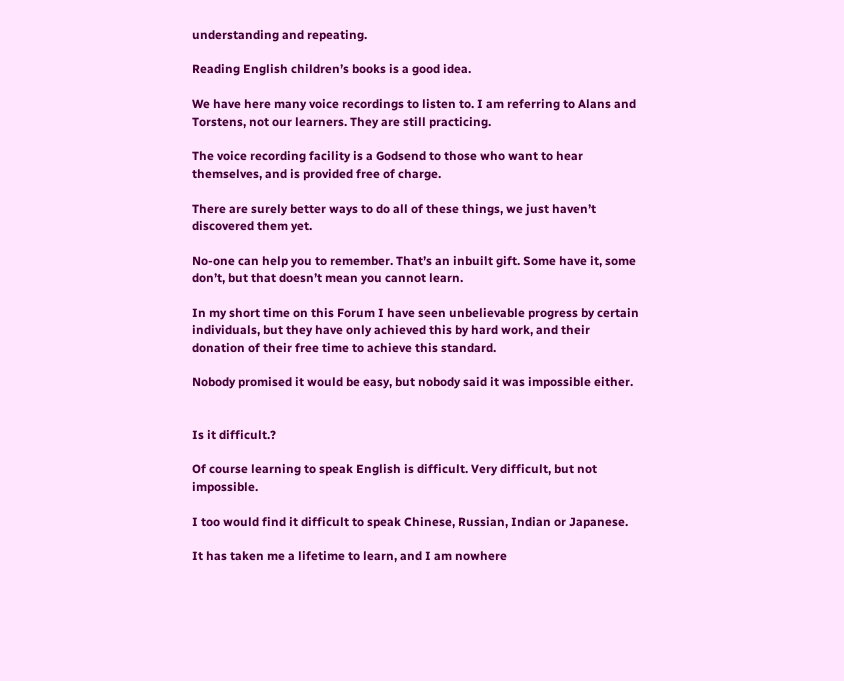understanding and repeating.

Reading English children’s books is a good idea.

We have here many voice recordings to listen to. I am referring to Alans and Torstens, not our learners. They are still practicing.

The voice recording facility is a Godsend to those who want to hear themselves, and is provided free of charge.

There are surely better ways to do all of these things, we just haven’t discovered them yet.

No-one can help you to remember. That’s an inbuilt gift. Some have it, some don’t, but that doesn’t mean you cannot learn.

In my short time on this Forum I have seen unbelievable progress by certain individuals, but they have only achieved this by hard work, and their donation of their free time to achieve this standard.

Nobody promised it would be easy, but nobody said it was impossible either.


Is it difficult.?

Of course learning to speak English is difficult. Very difficult, but not impossible.

I too would find it difficult to speak Chinese, Russian, Indian or Japanese.

It has taken me a lifetime to learn, and I am nowhere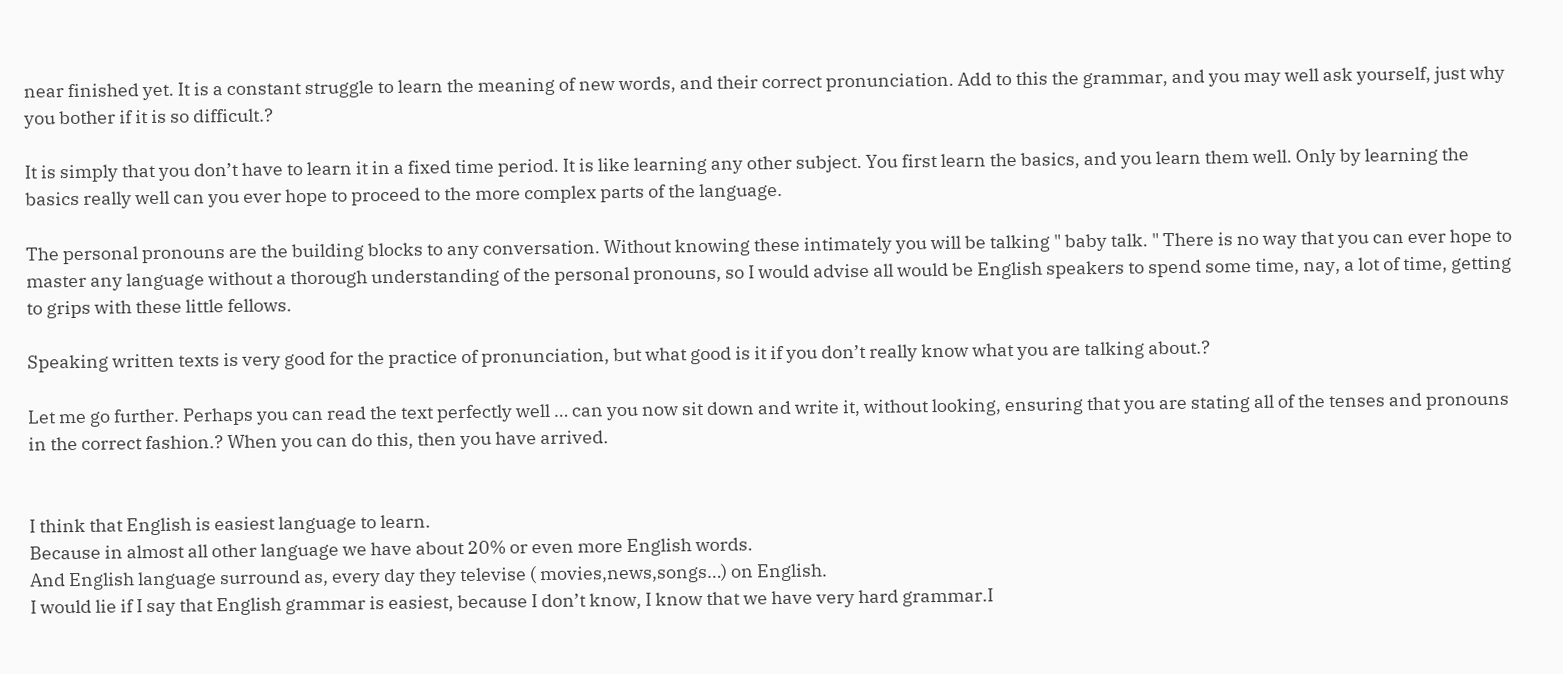near finished yet. It is a constant struggle to learn the meaning of new words, and their correct pronunciation. Add to this the grammar, and you may well ask yourself, just why you bother if it is so difficult.?

It is simply that you don’t have to learn it in a fixed time period. It is like learning any other subject. You first learn the basics, and you learn them well. Only by learning the basics really well can you ever hope to proceed to the more complex parts of the language.

The personal pronouns are the building blocks to any conversation. Without knowing these intimately you will be talking " baby talk. " There is no way that you can ever hope to master any language without a thorough understanding of the personal pronouns, so I would advise all would be English speakers to spend some time, nay, a lot of time, getting to grips with these little fellows.

Speaking written texts is very good for the practice of pronunciation, but what good is it if you don’t really know what you are talking about.?

Let me go further. Perhaps you can read the text perfectly well … can you now sit down and write it, without looking, ensuring that you are stating all of the tenses and pronouns in the correct fashion.? When you can do this, then you have arrived.


I think that English is easiest language to learn.
Because in almost all other language we have about 20% or even more English words.
And English language surround as, every day they televise ( movies,news,songs…) on English.
I would lie if I say that English grammar is easiest, because I don’t know, I know that we have very hard grammar.I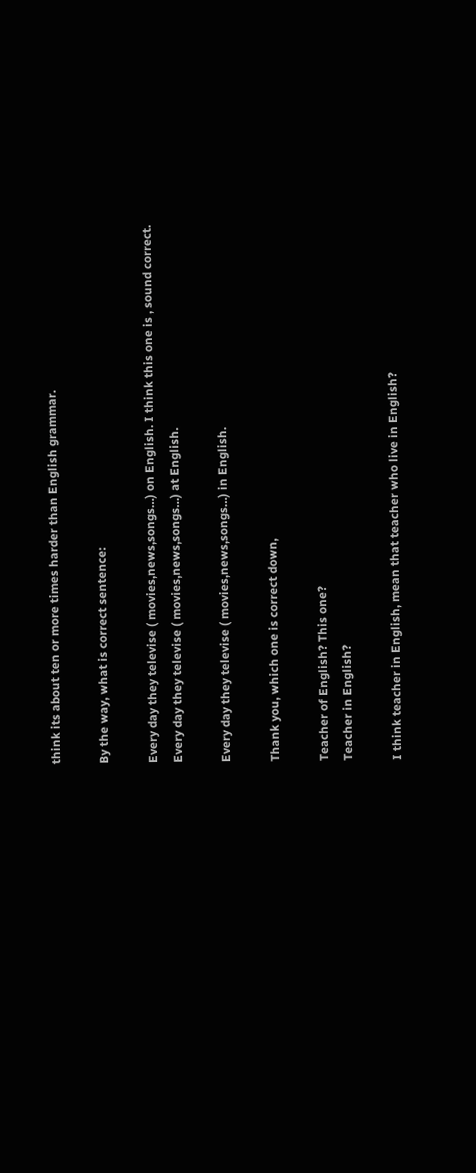think its about ten or more times harder than English grammar.

By the way, what is correct sentence:

Every day they televise ( movies,news,songs…) on English. I think this one is , sound correct.
Every day they televise ( movies,news,songs…) at English.

Every day they televise ( movies,news,songs…) in English.

Thank you, which one is correct down,

Teacher of English? This one?
Teacher in English?

I think teacher in English, mean that teacher who live in English?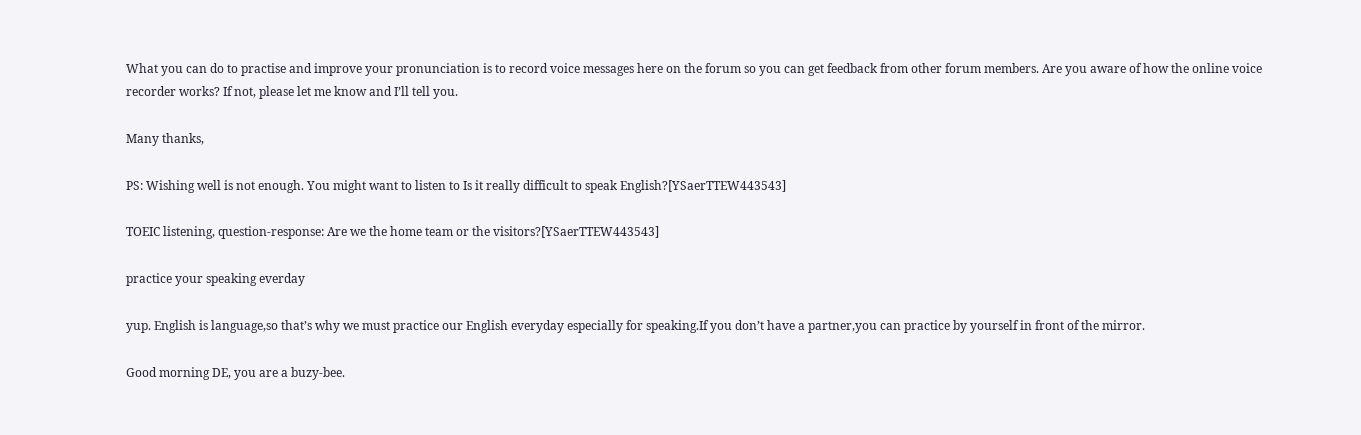What you can do to practise and improve your pronunciation is to record voice messages here on the forum so you can get feedback from other forum members. Are you aware of how the online voice recorder works? If not, please let me know and I’ll tell you.

Many thanks,

PS: Wishing well is not enough. You might want to listen to Is it really difficult to speak English?[YSaerTTEW443543]

TOEIC listening, question-response: Are we the home team or the visitors?[YSaerTTEW443543]

practice your speaking everday

yup. English is language,so that’s why we must practice our English everyday especially for speaking.If you don’t have a partner,you can practice by yourself in front of the mirror.

Good morning DE, you are a buzy-bee.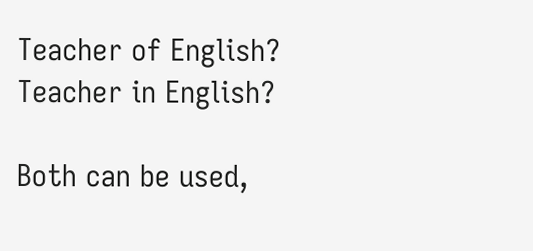Teacher of English?
Teacher in English?

Both can be used,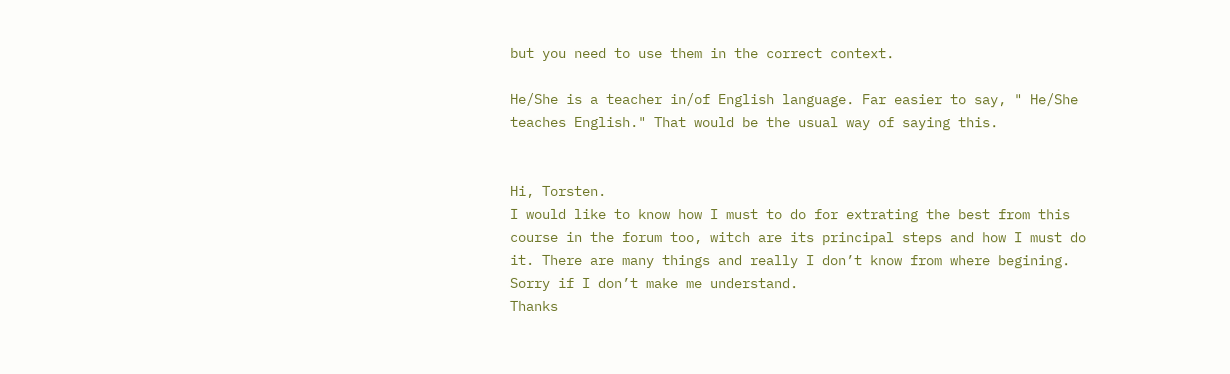but you need to use them in the correct context.

He/She is a teacher in/of English language. Far easier to say, " He/She teaches English." That would be the usual way of saying this.


Hi, Torsten.
I would like to know how I must to do for extrating the best from this course in the forum too, witch are its principal steps and how I must do it. There are many things and really I don’t know from where begining.
Sorry if I don’t make me understand.
Thanks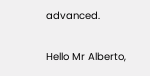advanced.

Hello Mr Alberto,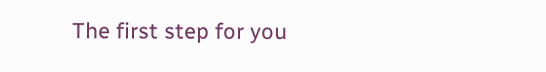The first step for you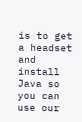is to get a headset and install Java so you can use our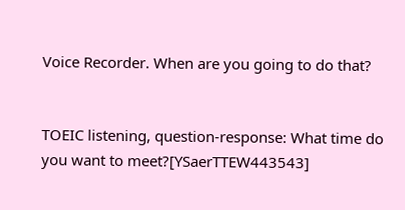Voice Recorder. When are you going to do that?


TOEIC listening, question-response: What time do you want to meet?[YSaerTTEW443543]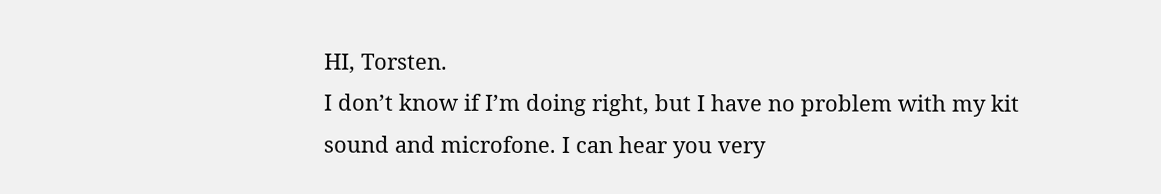HI, Torsten.
I don’t know if I’m doing right, but I have no problem with my kit sound and microfone. I can hear you very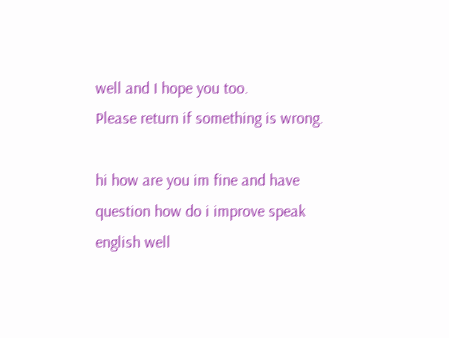well and I hope you too.
Please return if something is wrong.

hi how are you im fine and have question how do i improve speak english well